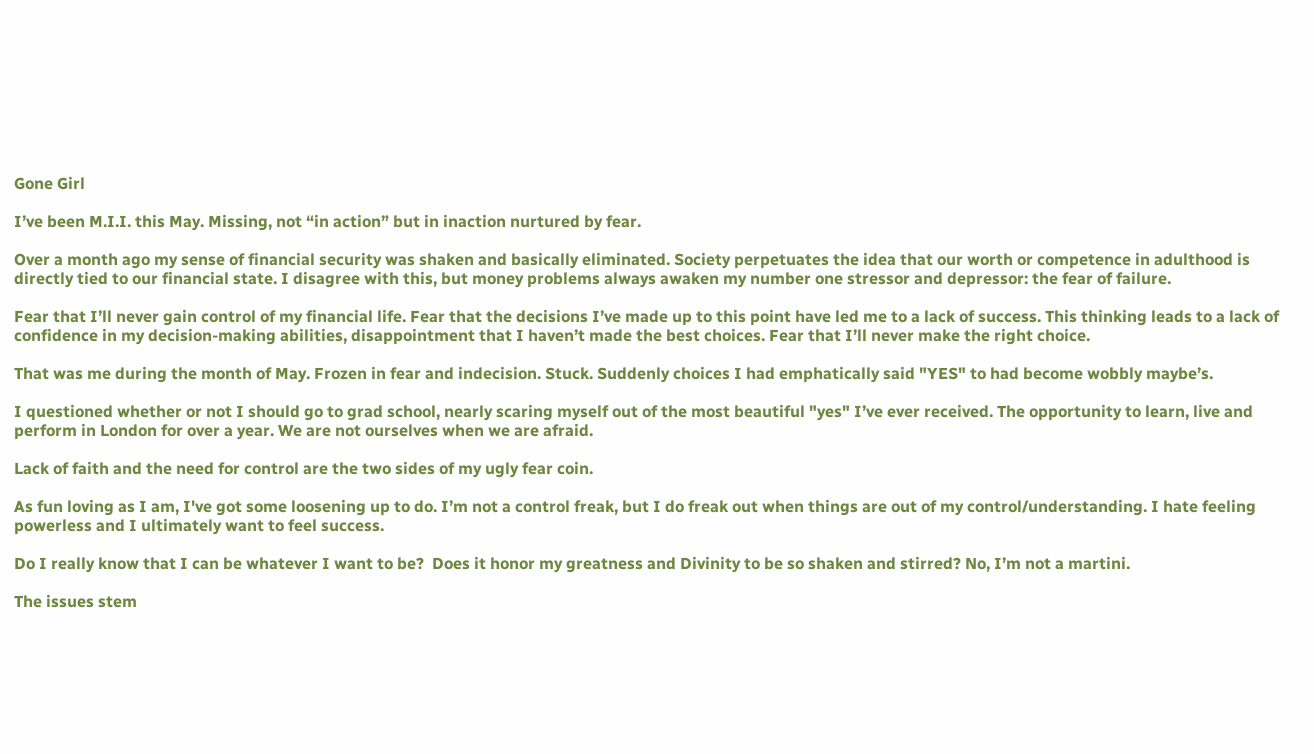Gone Girl

I’ve been M.I.I. this May. Missing, not “in action” but in inaction nurtured by fear.

Over a month ago my sense of financial security was shaken and basically eliminated. Society perpetuates the idea that our worth or competence in adulthood is directly tied to our financial state. I disagree with this, but money problems always awaken my number one stressor and depressor: the fear of failure.

Fear that I’ll never gain control of my financial life. Fear that the decisions I’ve made up to this point have led me to a lack of success. This thinking leads to a lack of confidence in my decision-making abilities, disappointment that I haven’t made the best choices. Fear that I’ll never make the right choice.

That was me during the month of May. Frozen in fear and indecision. Stuck. Suddenly choices I had emphatically said "YES" to had become wobbly maybe’s.

I questioned whether or not I should go to grad school, nearly scaring myself out of the most beautiful "yes" I’ve ever received. The opportunity to learn, live and perform in London for over a year. We are not ourselves when we are afraid.

Lack of faith and the need for control are the two sides of my ugly fear coin.

As fun loving as I am, I've got some loosening up to do. I’m not a control freak, but I do freak out when things are out of my control/understanding. I hate feeling powerless and I ultimately want to feel success.

Do I really know that I can be whatever I want to be?  Does it honor my greatness and Divinity to be so shaken and stirred? No, I’m not a martini.

The issues stem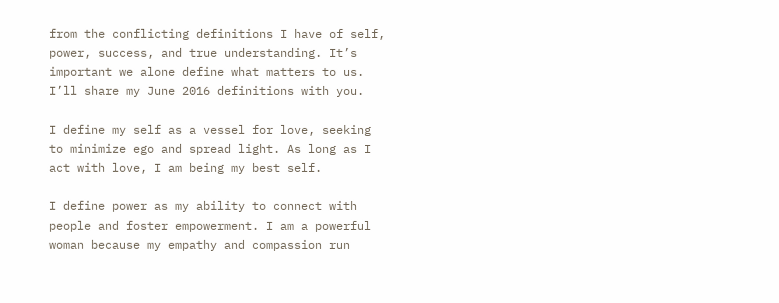from the conflicting definitions I have of self, power, success, and true understanding. It’s important we alone define what matters to us. I’ll share my June 2016 definitions with you.

I define my self as a vessel for love, seeking to minimize ego and spread light. As long as I act with love, I am being my best self.

I define power as my ability to connect with people and foster empowerment. I am a powerful woman because my empathy and compassion run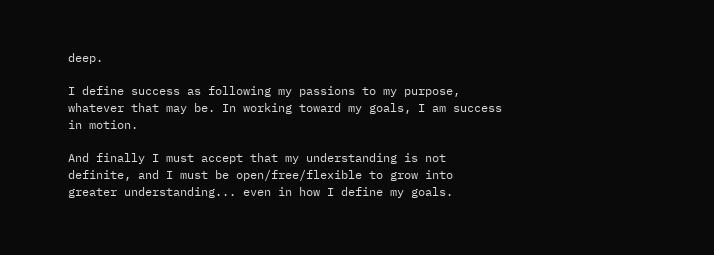deep.

I define success as following my passions to my purpose, whatever that may be. In working toward my goals, I am success in motion.

And finally I must accept that my understanding is not definite, and I must be open/free/flexible to grow into greater understanding... even in how I define my goals.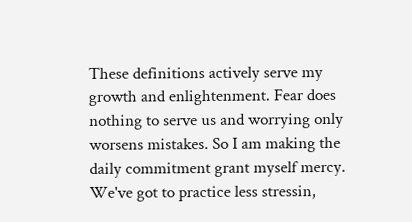These definitions actively serve my growth and enlightenment. Fear does nothing to serve us and worrying only worsens mistakes. So I am making the daily commitment grant myself mercy. We've got to practice less stressin,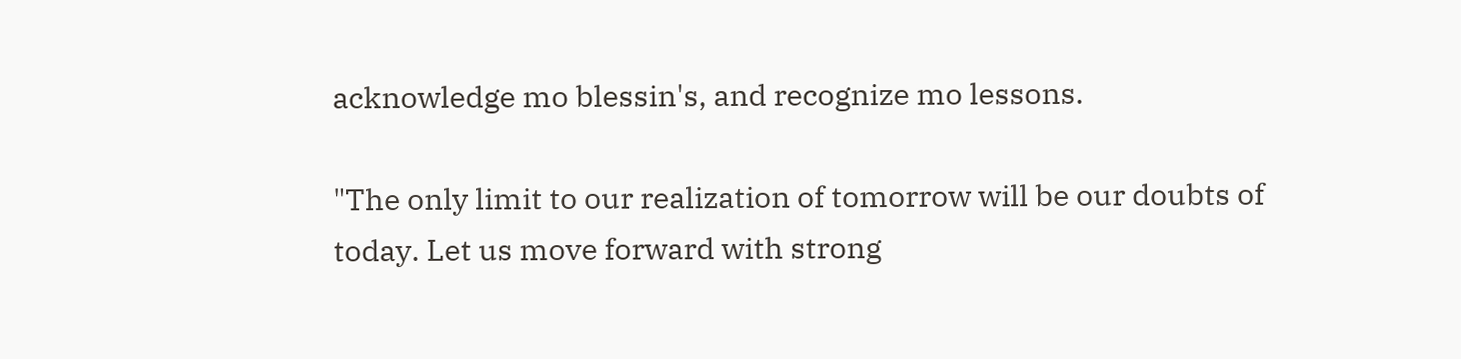acknowledge mo blessin's, and recognize mo lessons.

"The only limit to our realization of tomorrow will be our doubts of today. Let us move forward with strong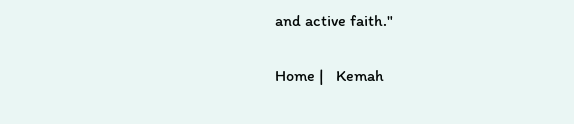and active faith."

Home |   Kemah